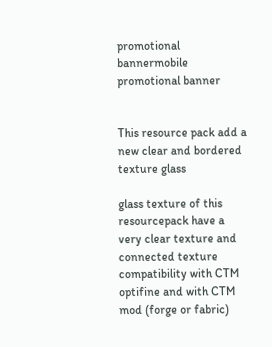promotional bannermobile promotional banner


This resource pack add a new clear and bordered texture glass

glass texture of this resourcepack have a very clear texture and connected texture compatibility with CTM optifine and with CTM mod (forge or fabric)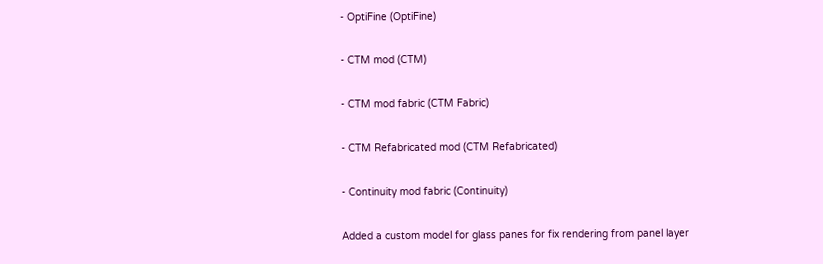- OptiFine (OptiFine)

- CTM mod (CTM)

- CTM mod fabric (CTM Fabric)

- CTM Refabricated mod (CTM Refabricated)

- Continuity mod fabric (Continuity)

Added a custom model for glass panes for fix rendering from panel layer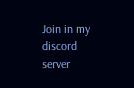Join in my discord server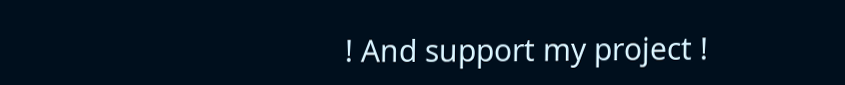! And support my project !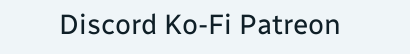Discord Ko-Fi Patreon